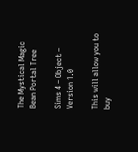The Mystical Magic Bean Portal Tree

Sims 4 – Object – Version 1.0

This will allow you to buy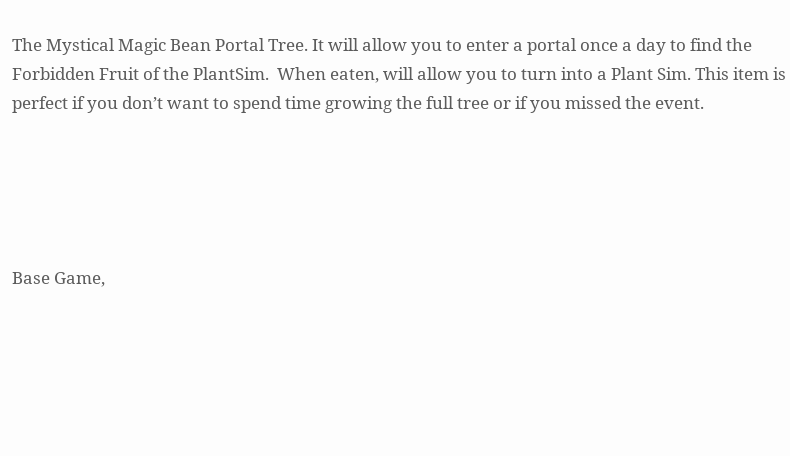The Mystical Magic Bean Portal Tree. It will allow you to enter a portal once a day to find the Forbidden Fruit of the PlantSim.  When eaten, will allow you to turn into a Plant Sim. This item is perfect if you don’t want to spend time growing the full tree or if you missed the event.





Base Game,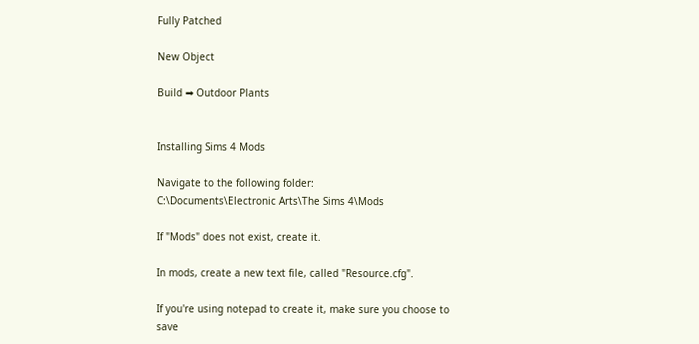Fully Patched

New Object

Build ➡ Outdoor Plants


Installing Sims 4 Mods

Navigate to the following folder:
C:\Documents\Electronic Arts\The Sims 4\Mods

If "Mods" does not exist, create it.

In mods, create a new text file, called "Resource.cfg".

If you're using notepad to create it, make sure you choose to save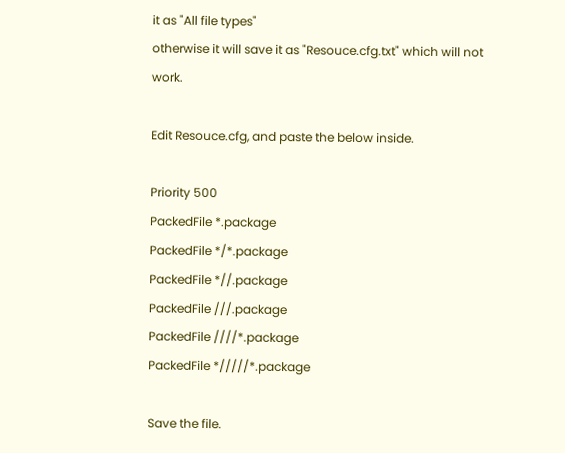it as "All file types"
otherwise it will save it as "Resouce.cfg.txt" which will not work.

Edit Resouce.cfg, and paste the below inside.

Priority 500
PackedFile *.package
PackedFile */*.package
PackedFile *//.package
PackedFile ///.package
PackedFile ////*.package
PackedFile */////*.package

Save the file.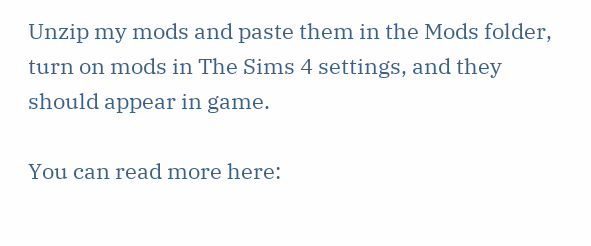Unzip my mods and paste them in the Mods folder, turn on mods in The Sims 4 settings, and they should appear in game.

You can read more here: